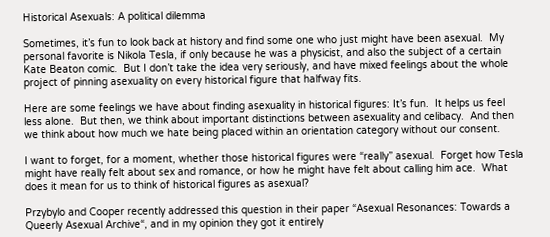Historical Asexuals: A political dilemma

Sometimes, it’s fun to look back at history and find some one who just might have been asexual.  My personal favorite is Nikola Tesla, if only because he was a physicist, and also the subject of a certain Kate Beaton comic.  But I don’t take the idea very seriously, and have mixed feelings about the whole project of pinning asexuality on every historical figure that halfway fits.

Here are some feelings we have about finding asexuality in historical figures: It’s fun.  It helps us feel less alone.  But then, we think about important distinctions between asexuality and celibacy.  And then we think about how much we hate being placed within an orientation category without our consent.

I want to forget, for a moment, whether those historical figures were “really” asexual.  Forget how Tesla might have really felt about sex and romance, or how he might have felt about calling him ace.  What does it mean for us to think of historical figures as asexual?

Przybylo and Cooper recently addressed this question in their paper “Asexual Resonances: Towards a Queerly Asexual Archive“, and in my opinion they got it entirely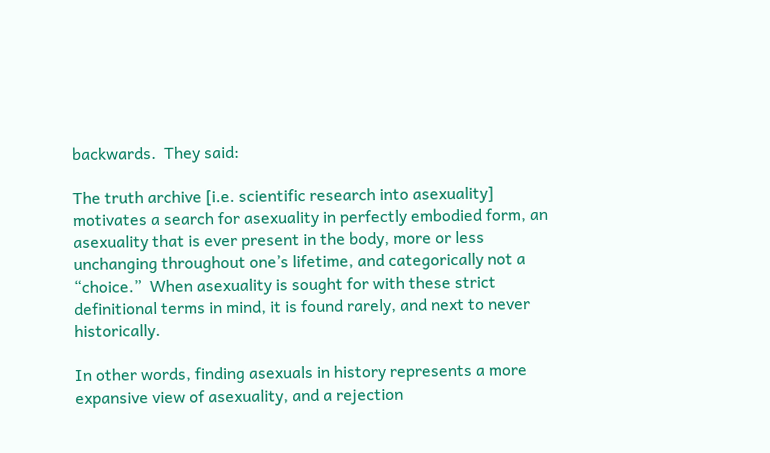backwards.  They said:

The truth archive [i.e. scientific research into asexuality] motivates a search for asexuality in perfectly embodied form, an asexuality that is ever present in the body, more or less unchanging throughout one’s lifetime, and categorically not a “choice.”  When asexuality is sought for with these strict definitional terms in mind, it is found rarely, and next to never historically.

In other words, finding asexuals in history represents a more expansive view of asexuality, and a rejection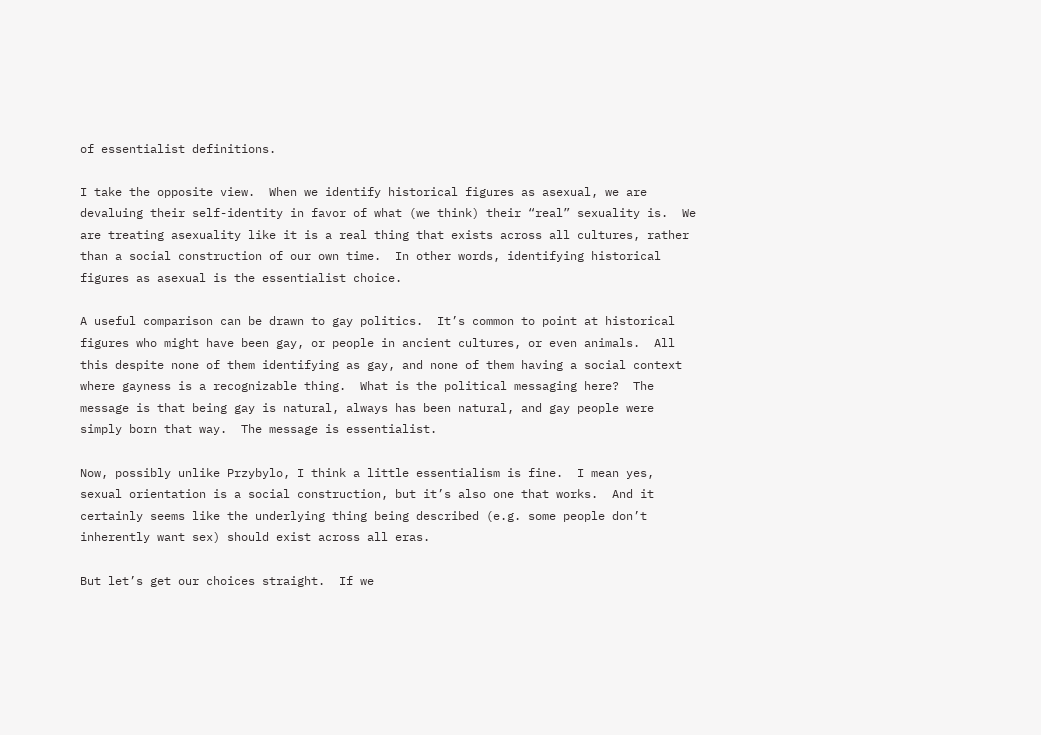of essentialist definitions.

I take the opposite view.  When we identify historical figures as asexual, we are devaluing their self-identity in favor of what (we think) their “real” sexuality is.  We are treating asexuality like it is a real thing that exists across all cultures, rather than a social construction of our own time.  In other words, identifying historical figures as asexual is the essentialist choice.

A useful comparison can be drawn to gay politics.  It’s common to point at historical figures who might have been gay, or people in ancient cultures, or even animals.  All this despite none of them identifying as gay, and none of them having a social context where gayness is a recognizable thing.  What is the political messaging here?  The message is that being gay is natural, always has been natural, and gay people were simply born that way.  The message is essentialist.

Now, possibly unlike Przybylo, I think a little essentialism is fine.  I mean yes, sexual orientation is a social construction, but it’s also one that works.  And it certainly seems like the underlying thing being described (e.g. some people don’t inherently want sex) should exist across all eras.

But let’s get our choices straight.  If we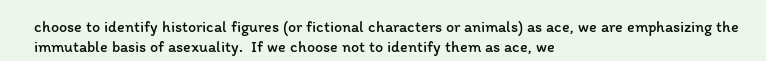choose to identify historical figures (or fictional characters or animals) as ace, we are emphasizing the immutable basis of asexuality.  If we choose not to identify them as ace, we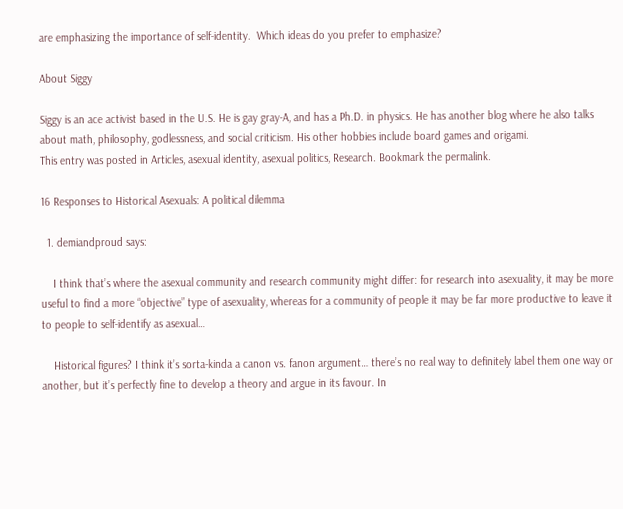are emphasizing the importance of self-identity.  Which ideas do you prefer to emphasize?

About Siggy

Siggy is an ace activist based in the U.S. He is gay gray-A, and has a Ph.D. in physics. He has another blog where he also talks about math, philosophy, godlessness, and social criticism. His other hobbies include board games and origami.
This entry was posted in Articles, asexual identity, asexual politics, Research. Bookmark the permalink.

16 Responses to Historical Asexuals: A political dilemma

  1. demiandproud says:

    I think that’s where the asexual community and research community might differ: for research into asexuality, it may be more useful to find a more “objective” type of asexuality, whereas for a community of people it may be far more productive to leave it to people to self-identify as asexual…

    Historical figures? I think it’s sorta-kinda a canon vs. fanon argument… there’s no real way to definitely label them one way or another, but it’s perfectly fine to develop a theory and argue in its favour. In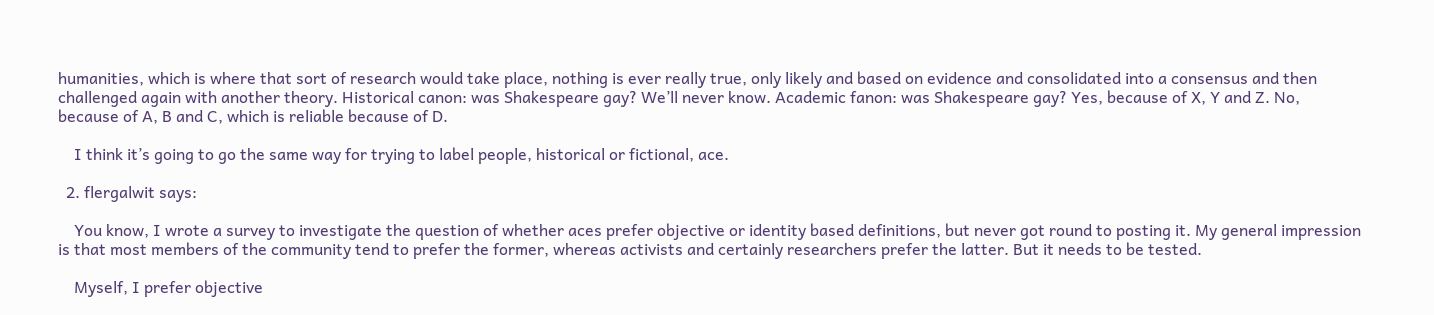humanities, which is where that sort of research would take place, nothing is ever really true, only likely and based on evidence and consolidated into a consensus and then challenged again with another theory. Historical canon: was Shakespeare gay? We’ll never know. Academic fanon: was Shakespeare gay? Yes, because of X, Y and Z. No, because of A, B and C, which is reliable because of D.

    I think it’s going to go the same way for trying to label people, historical or fictional, ace.

  2. flergalwit says:

    You know, I wrote a survey to investigate the question of whether aces prefer objective or identity based definitions, but never got round to posting it. My general impression is that most members of the community tend to prefer the former, whereas activists and certainly researchers prefer the latter. But it needs to be tested.

    Myself, I prefer objective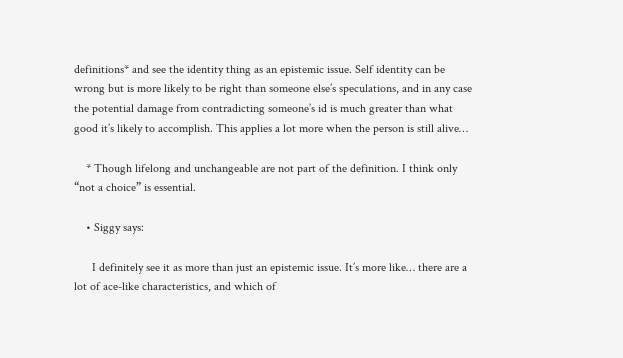definitions* and see the identity thing as an epistemic issue. Self identity can be wrong but is more likely to be right than someone else’s speculations, and in any case the potential damage from contradicting someone’s id is much greater than what good it’s likely to accomplish. This applies a lot more when the person is still alive…

    * Though lifelong and unchangeable are not part of the definition. I think only “not a choice” is essential.

    • Siggy says:

      I definitely see it as more than just an epistemic issue. It’s more like… there are a lot of ace-like characteristics, and which of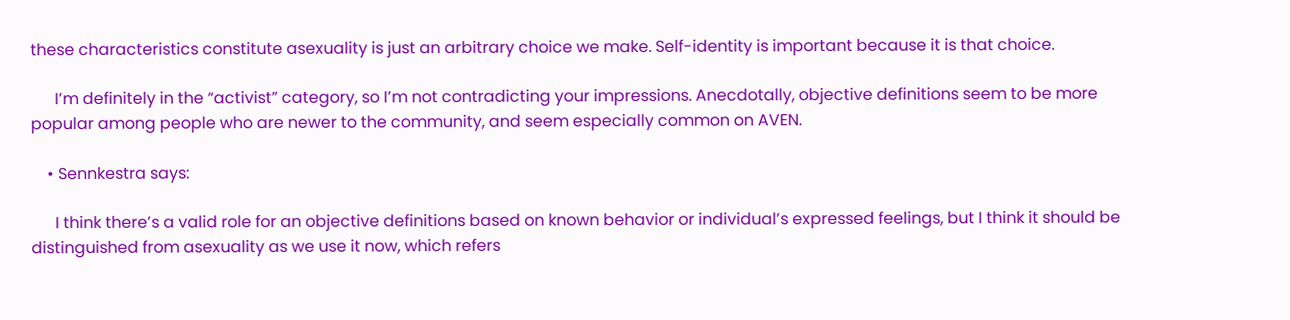these characteristics constitute asexuality is just an arbitrary choice we make. Self-identity is important because it is that choice.

      I’m definitely in the “activist” category, so I’m not contradicting your impressions. Anecdotally, objective definitions seem to be more popular among people who are newer to the community, and seem especially common on AVEN.

    • Sennkestra says:

      I think there’s a valid role for an objective definitions based on known behavior or individual’s expressed feelings, but I think it should be distinguished from asexuality as we use it now, which refers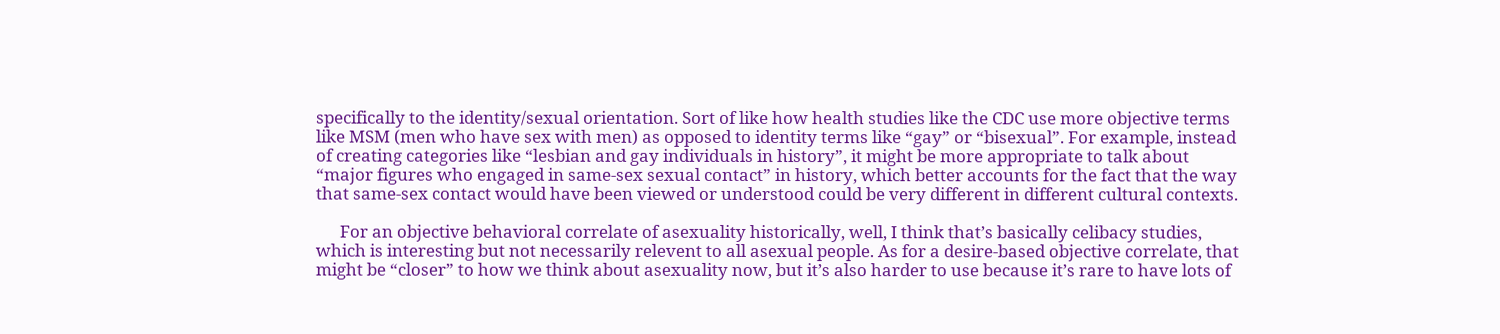specifically to the identity/sexual orientation. Sort of like how health studies like the CDC use more objective terms like MSM (men who have sex with men) as opposed to identity terms like “gay” or “bisexual”. For example, instead of creating categories like “lesbian and gay individuals in history”, it might be more appropriate to talk about “major figures who engaged in same-sex sexual contact” in history, which better accounts for the fact that the way that same-sex contact would have been viewed or understood could be very different in different cultural contexts.

      For an objective behavioral correlate of asexuality historically, well, I think that’s basically celibacy studies, which is interesting but not necessarily relevent to all asexual people. As for a desire-based objective correlate, that might be “closer” to how we think about asexuality now, but it’s also harder to use because it’s rare to have lots of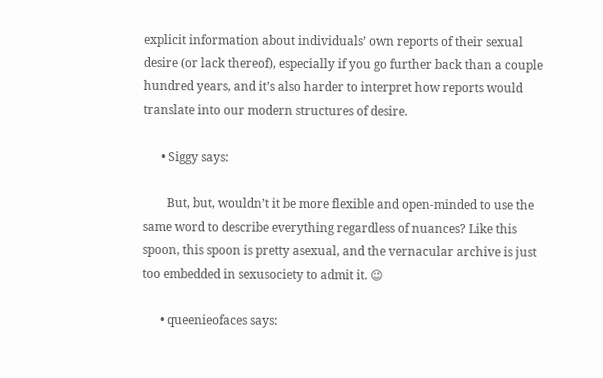explicit information about individuals’ own reports of their sexual desire (or lack thereof), especially if you go further back than a couple hundred years, and it’s also harder to interpret how reports would translate into our modern structures of desire.

      • Siggy says:

        But, but, wouldn’t it be more flexible and open-minded to use the same word to describe everything regardless of nuances? Like this spoon, this spoon is pretty asexual, and the vernacular archive is just too embedded in sexusociety to admit it. 😉

      • queenieofaces says: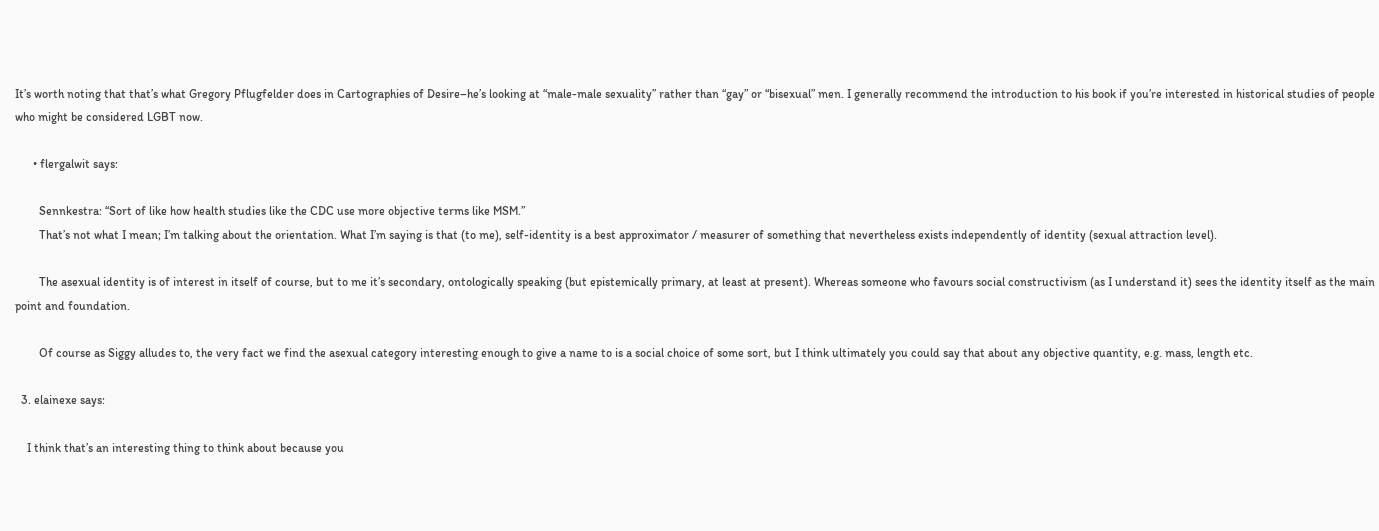It’s worth noting that that’s what Gregory Pflugfelder does in Cartographies of Desire–he’s looking at “male-male sexuality” rather than “gay” or “bisexual” men. I generally recommend the introduction to his book if you’re interested in historical studies of people who might be considered LGBT now.

      • flergalwit says:

        Sennkestra: “Sort of like how health studies like the CDC use more objective terms like MSM.”
        That’s not what I mean; I’m talking about the orientation. What I’m saying is that (to me), self-identity is a best approximator / measurer of something that nevertheless exists independently of identity (sexual attraction level).

        The asexual identity is of interest in itself of course, but to me it’s secondary, ontologically speaking (but epistemically primary, at least at present). Whereas someone who favours social constructivism (as I understand it) sees the identity itself as the main point and foundation.

        Of course as Siggy alludes to, the very fact we find the asexual category interesting enough to give a name to is a social choice of some sort, but I think ultimately you could say that about any objective quantity, e.g. mass, length etc.

  3. elainexe says:

    I think that’s an interesting thing to think about because you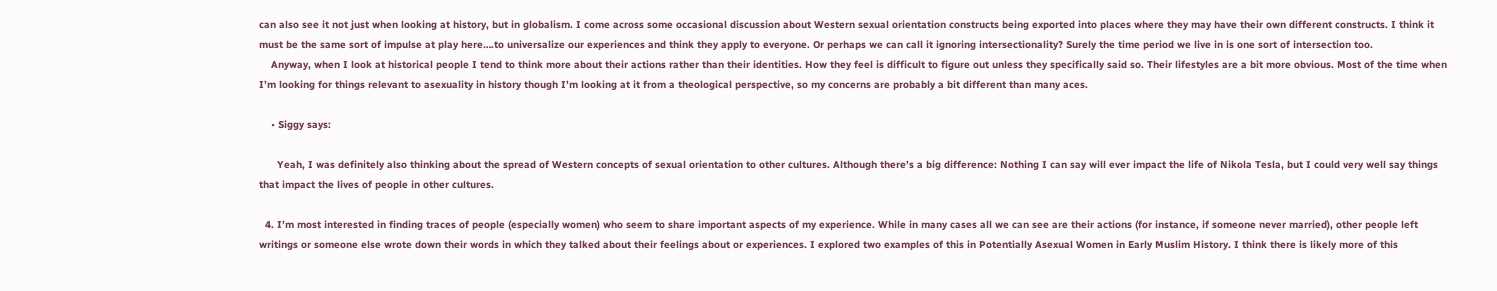can also see it not just when looking at history, but in globalism. I come across some occasional discussion about Western sexual orientation constructs being exported into places where they may have their own different constructs. I think it must be the same sort of impulse at play here….to universalize our experiences and think they apply to everyone. Or perhaps we can call it ignoring intersectionality? Surely the time period we live in is one sort of intersection too.
    Anyway, when I look at historical people I tend to think more about their actions rather than their identities. How they feel is difficult to figure out unless they specifically said so. Their lifestyles are a bit more obvious. Most of the time when I’m looking for things relevant to asexuality in history though I’m looking at it from a theological perspective, so my concerns are probably a bit different than many aces.

    • Siggy says:

      Yeah, I was definitely also thinking about the spread of Western concepts of sexual orientation to other cultures. Although there’s a big difference: Nothing I can say will ever impact the life of Nikola Tesla, but I could very well say things that impact the lives of people in other cultures.

  4. I’m most interested in finding traces of people (especially women) who seem to share important aspects of my experience. While in many cases all we can see are their actions (for instance, if someone never married), other people left writings or someone else wrote down their words in which they talked about their feelings about or experiences. I explored two examples of this in Potentially Asexual Women in Early Muslim History. I think there is likely more of this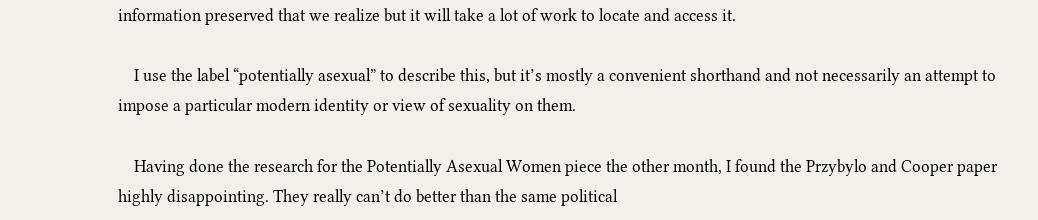information preserved that we realize but it will take a lot of work to locate and access it.

    I use the label “potentially asexual” to describe this, but it’s mostly a convenient shorthand and not necessarily an attempt to impose a particular modern identity or view of sexuality on them.

    Having done the research for the Potentially Asexual Women piece the other month, I found the Przybylo and Cooper paper highly disappointing. They really can’t do better than the same political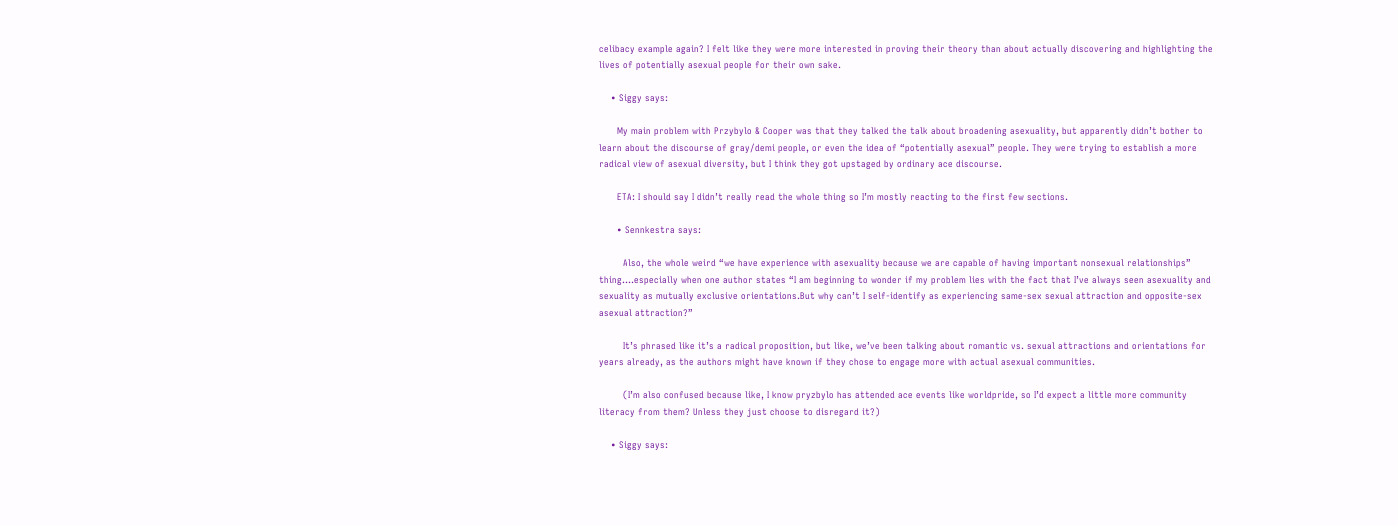celibacy example again? I felt like they were more interested in proving their theory than about actually discovering and highlighting the lives of potentially asexual people for their own sake.

    • Siggy says:

      My main problem with Przybylo & Cooper was that they talked the talk about broadening asexuality, but apparently didn’t bother to learn about the discourse of gray/demi people, or even the idea of “potentially asexual” people. They were trying to establish a more radical view of asexual diversity, but I think they got upstaged by ordinary ace discourse.

      ETA: I should say I didn’t really read the whole thing so I’m mostly reacting to the first few sections.

      • Sennkestra says:

        Also, the whole weird “we have experience with asexuality because we are capable of having important nonsexual relationships” thing….especially when one author states “I am beginning to wonder if my problem lies with the fact that I’ve always seen asexuality and sexuality as mutually exclusive orientations.But why can’t I self-identify as experiencing same-sex sexual attraction and opposite-sex asexual attraction?”

        It’s phrased like it’s a radical proposition, but like, we’ve been talking about romantic vs. sexual attractions and orientations for years already, as the authors might have known if they chose to engage more with actual asexual communities.

        (I’m also confused because like, I know pryzbylo has attended ace events like worldpride, so I’d expect a little more community literacy from them? Unless they just choose to disregard it?)

    • Siggy says: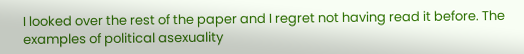I looked over the rest of the paper and I regret not having read it before. The examples of political asexuality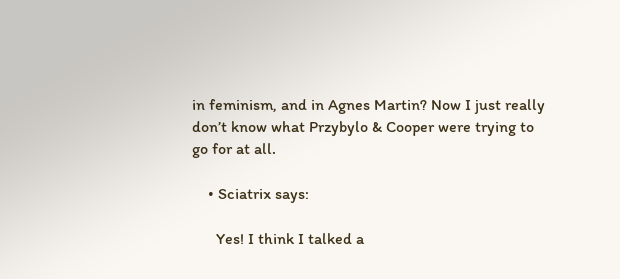in feminism, and in Agnes Martin? Now I just really don’t know what Przybylo & Cooper were trying to go for at all.

    • Sciatrix says:

      Yes! I think I talked a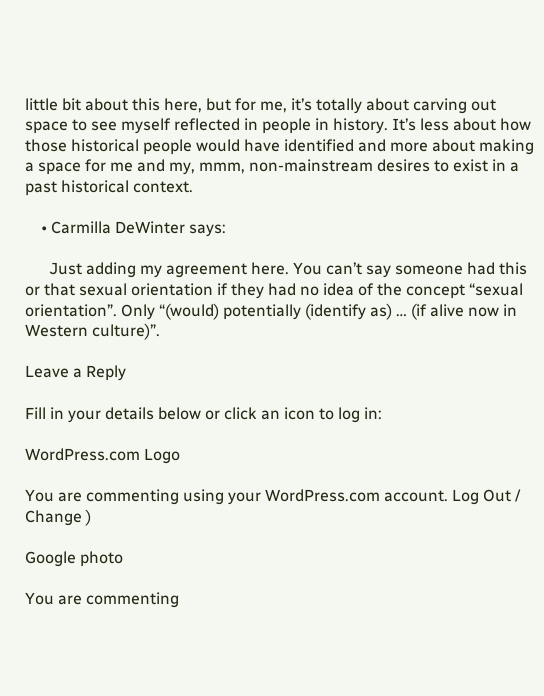little bit about this here, but for me, it’s totally about carving out space to see myself reflected in people in history. It’s less about how those historical people would have identified and more about making a space for me and my, mmm, non-mainstream desires to exist in a past historical context.

    • Carmilla DeWinter says:

      Just adding my agreement here. You can’t say someone had this or that sexual orientation if they had no idea of the concept “sexual orientation”. Only “(would) potentially (identify as) … (if alive now in Western culture)”.

Leave a Reply

Fill in your details below or click an icon to log in:

WordPress.com Logo

You are commenting using your WordPress.com account. Log Out /  Change )

Google photo

You are commenting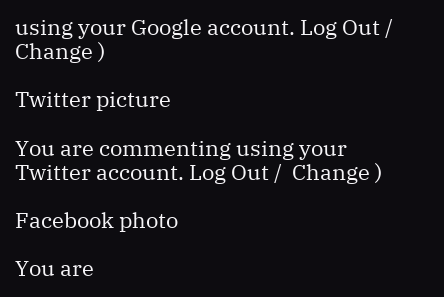using your Google account. Log Out /  Change )

Twitter picture

You are commenting using your Twitter account. Log Out /  Change )

Facebook photo

You are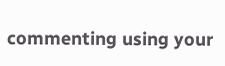commenting using your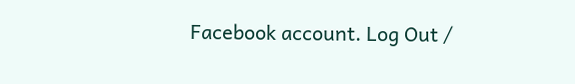Facebook account. Log Out /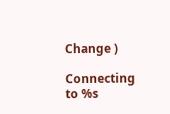Change )

Connecting to %s